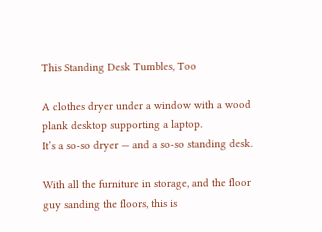This Standing Desk Tumbles, Too

A clothes dryer under a window with a wood plank desktop supporting a laptop.
It’s a so-so dryer — and a so-so standing desk.

With all the furniture in storage, and the floor guy sanding the floors, this is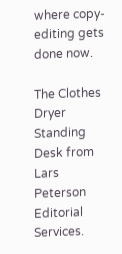where copy-editing gets done now.

The Clothes Dryer Standing Desk from Lars Peterson Editorial Services.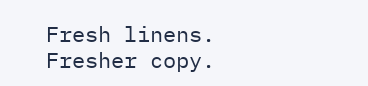Fresh linens. Fresher copy.